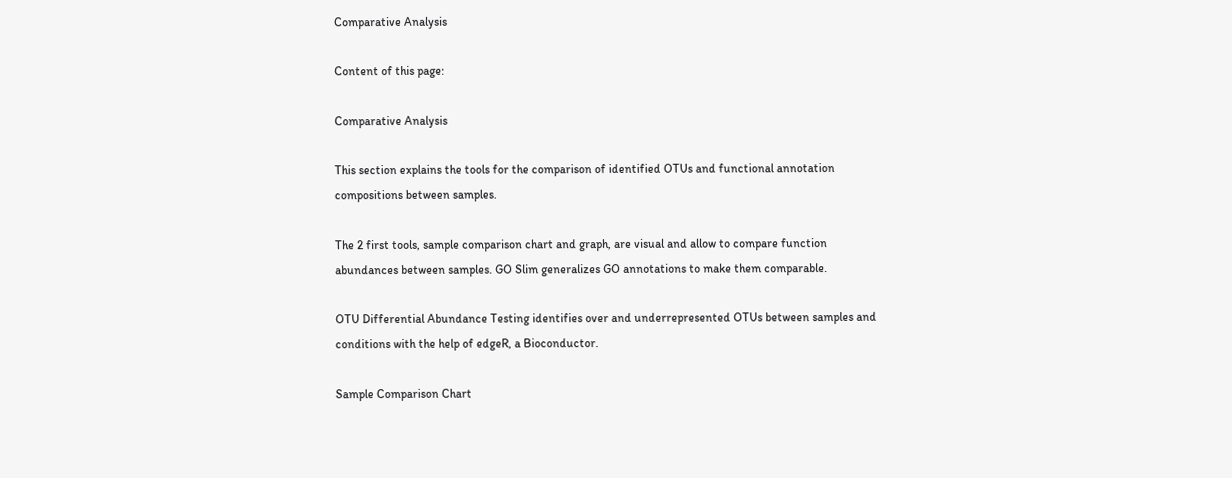Comparative Analysis

Content of this page:

Comparative Analysis

This section explains the tools for the comparison of identified OTUs and functional annotation compositions between samples.

The 2 first tools, sample comparison chart and graph, are visual and allow to compare function abundances between samples. GO Slim generalizes GO annotations to make them comparable.

OTU Differential Abundance Testing identifies over and underrepresented OTUs between samples and conditions with the help of edgeR, a Bioconductor.

Sample Comparison Chart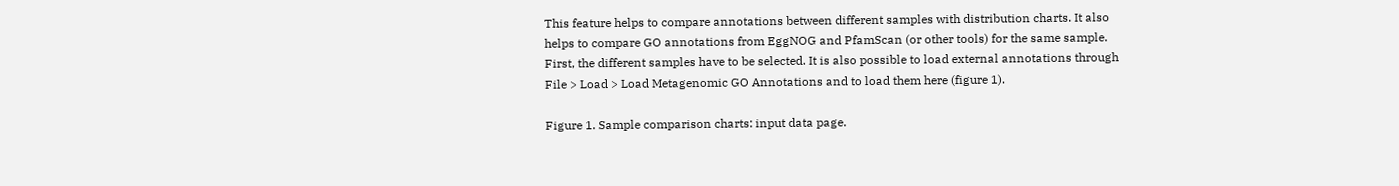This feature helps to compare annotations between different samples with distribution charts. It also helps to compare GO annotations from EggNOG and PfamScan (or other tools) for the same sample. First, the different samples have to be selected. It is also possible to load external annotations through File > Load > Load Metagenomic GO Annotations and to load them here (figure 1).

Figure 1. Sample comparison charts: input data page.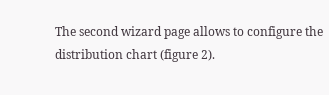The second wizard page allows to configure the distribution chart (figure 2).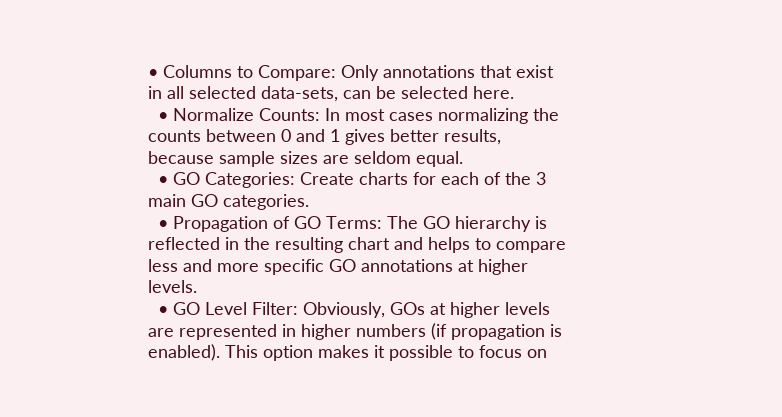• Columns to Compare: Only annotations that exist in all selected data-sets, can be selected here.
  • Normalize Counts: In most cases normalizing the counts between 0 and 1 gives better results, because sample sizes are seldom equal.
  • GO Categories: Create charts for each of the 3 main GO categories.
  • Propagation of GO Terms: The GO hierarchy is reflected in the resulting chart and helps to compare less and more specific GO annotations at higher levels.
  • GO Level Filter: Obviously, GOs at higher levels are represented in higher numbers (if propagation is enabled). This option makes it possible to focus on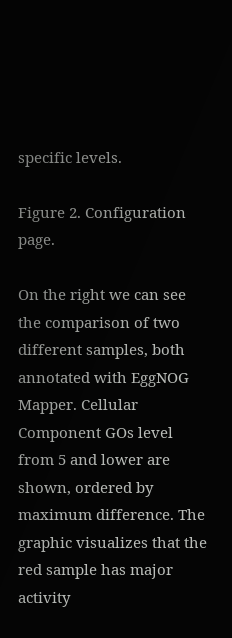specific levels.

Figure 2. Configuration page.

On the right we can see the comparison of two different samples, both annotated with EggNOG Mapper. Cellular Component GOs level from 5 and lower are shown, ordered by maximum difference. The graphic visualizes that the red sample has major activity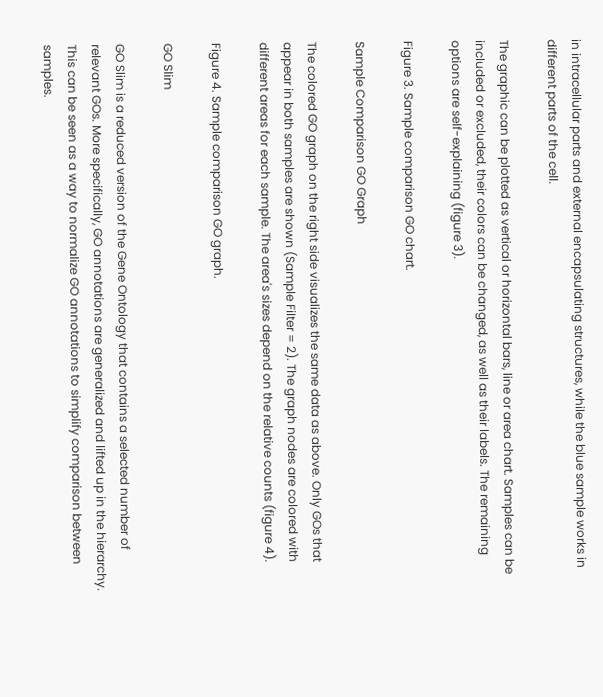in intracellular parts and external encapsulating structures, while the blue sample works in different parts of the cell.

The graphic can be plotted as vertical or horizontal bars, line or area chart. Samples can be included or excluded, their colors can be changed, as well as their labels. The remaining options are self-explaining (figure 3).

Figure 3. Sample comparison GO chart.

Sample Comparison GO Graph

The colored GO graph on the right side visualizes the same data as above. Only GOs that appear in both samples are shown (Sample Filter = 2). The graph nodes are colored with different areas for each sample. The area's sizes depend on the relative counts (figure 4).

Figure 4. Sample comparison GO graph.

GO Slim

GO Slim is a reduced version of the Gene Ontology that contains a selected number of relevant GOs. More specifically, GO annotations are generalized and lifted up in the hierarchy. This can be seen as a way to normalize GO annotations to simplify comparison between samples.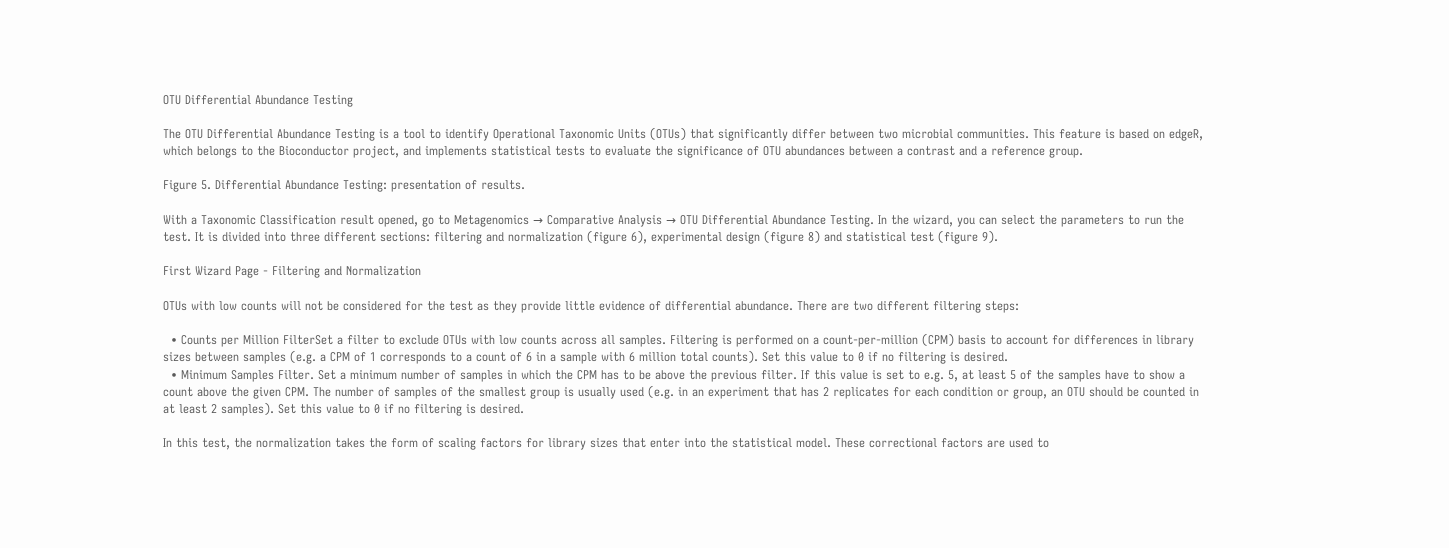OTU Differential Abundance Testing

The OTU Differential Abundance Testing is a tool to identify Operational Taxonomic Units (OTUs) that significantly differ between two microbial communities. This feature is based on edgeR, which belongs to the Bioconductor project, and implements statistical tests to evaluate the significance of OTU abundances between a contrast and a reference group.

Figure 5. Differential Abundance Testing: presentation of results.

With a Taxonomic Classification result opened, go to Metagenomics → Comparative Analysis → OTU Differential Abundance Testing. In the wizard, you can select the parameters to run the test. It is divided into three different sections: filtering and normalization (figure 6), experimental design (figure 8) and statistical test (figure 9).

First Wizard Page - Filtering and Normalization

OTUs with low counts will not be considered for the test as they provide little evidence of differential abundance. There are two different filtering steps:

  • Counts per Million FilterSet a filter to exclude OTUs with low counts across all samples. Filtering is performed on a count-per-million (CPM) basis to account for differences in library sizes between samples (e.g. a CPM of 1 corresponds to a count of 6 in a sample with 6 million total counts). Set this value to 0 if no filtering is desired.
  • Minimum Samples Filter. Set a minimum number of samples in which the CPM has to be above the previous filter. If this value is set to e.g. 5, at least 5 of the samples have to show a count above the given CPM. The number of samples of the smallest group is usually used (e.g. in an experiment that has 2 replicates for each condition or group, an OTU should be counted in at least 2 samples). Set this value to 0 if no filtering is desired.

In this test, the normalization takes the form of scaling factors for library sizes that enter into the statistical model. These correctional factors are used to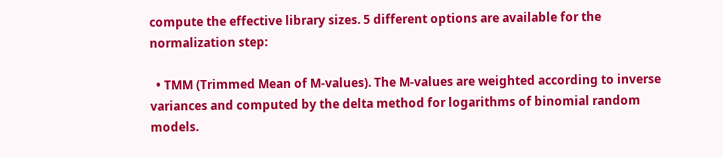compute the effective library sizes. 5 different options are available for the normalization step:

  • TMM (Trimmed Mean of M-values). The M-values are weighted according to inverse variances and computed by the delta method for logarithms of binomial random models.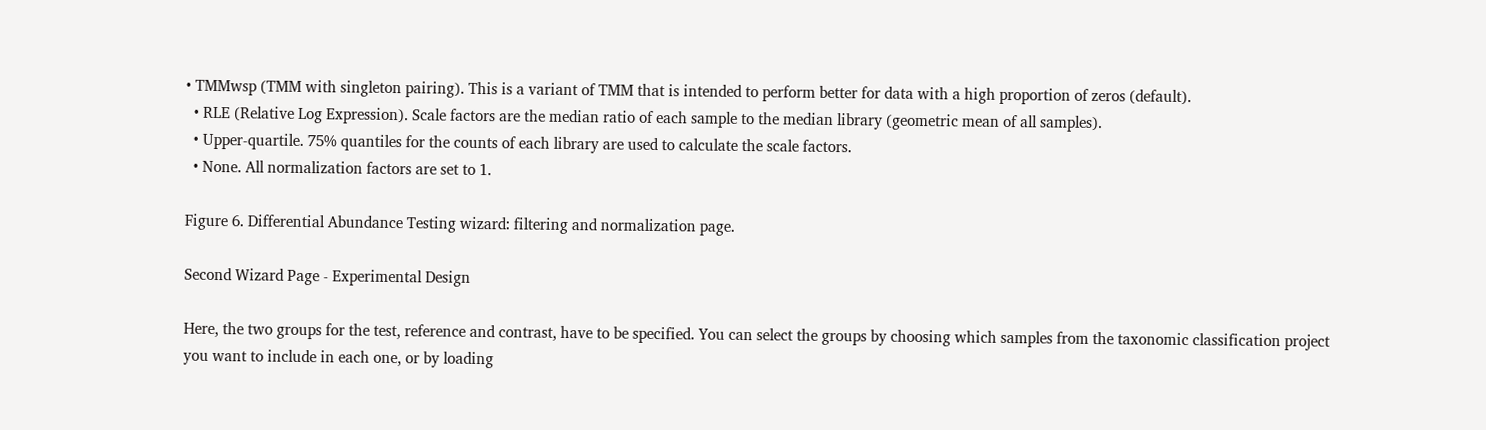• TMMwsp (TMM with singleton pairing). This is a variant of TMM that is intended to perform better for data with a high proportion of zeros (default).
  • RLE (Relative Log Expression). Scale factors are the median ratio of each sample to the median library (geometric mean of all samples).
  • Upper-quartile. 75% quantiles for the counts of each library are used to calculate the scale factors.
  • None. All normalization factors are set to 1.

Figure 6. Differential Abundance Testing wizard: filtering and normalization page.

Second Wizard Page - Experimental Design

Here, the two groups for the test, reference and contrast, have to be specified. You can select the groups by choosing which samples from the taxonomic classification project you want to include in each one, or by loading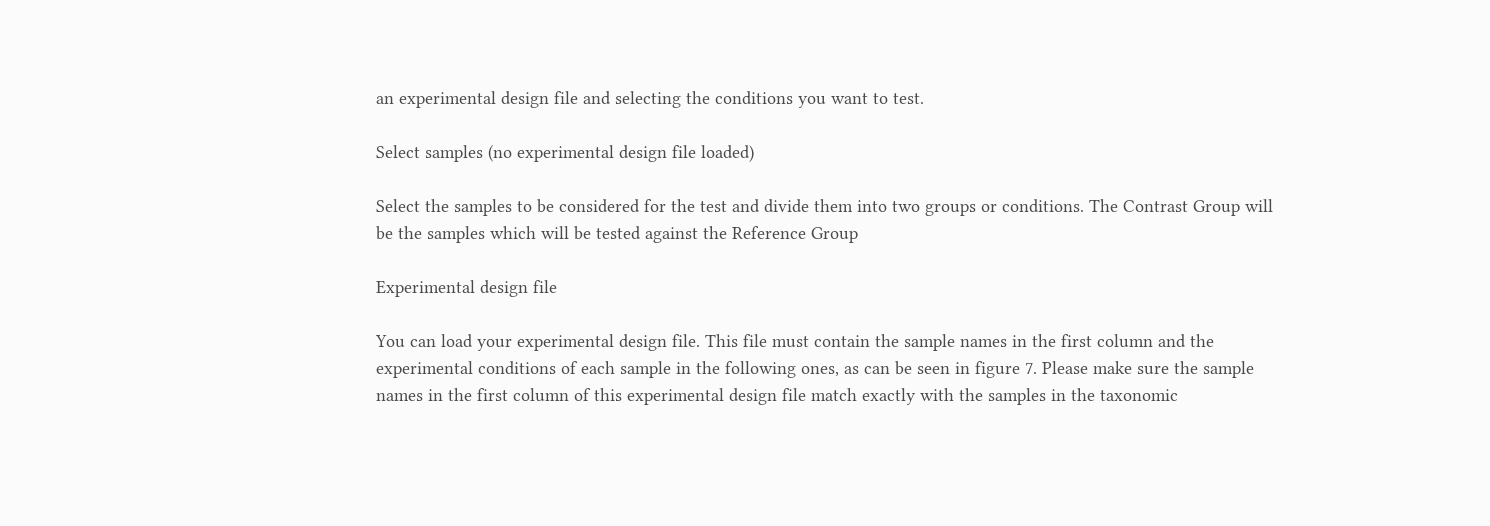an experimental design file and selecting the conditions you want to test.

Select samples (no experimental design file loaded)

Select the samples to be considered for the test and divide them into two groups or conditions. The Contrast Group will be the samples which will be tested against the Reference Group

Experimental design file

You can load your experimental design file. This file must contain the sample names in the first column and the experimental conditions of each sample in the following ones, as can be seen in figure 7. Please make sure the sample names in the first column of this experimental design file match exactly with the samples in the taxonomic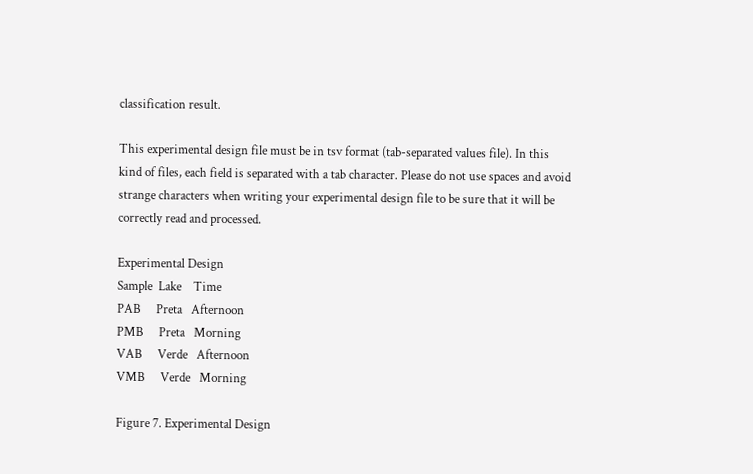classification result.

This experimental design file must be in tsv format (tab-separated values file). In this kind of files, each field is separated with a tab character. Please do not use spaces and avoid strange characters when writing your experimental design file to be sure that it will be correctly read and processed.

Experimental Design
Sample  Lake    Time
PAB     Preta   Afternoon
PMB     Preta   Morning
VAB     Verde   Afternoon
VMB     Verde   Morning

Figure 7. Experimental Design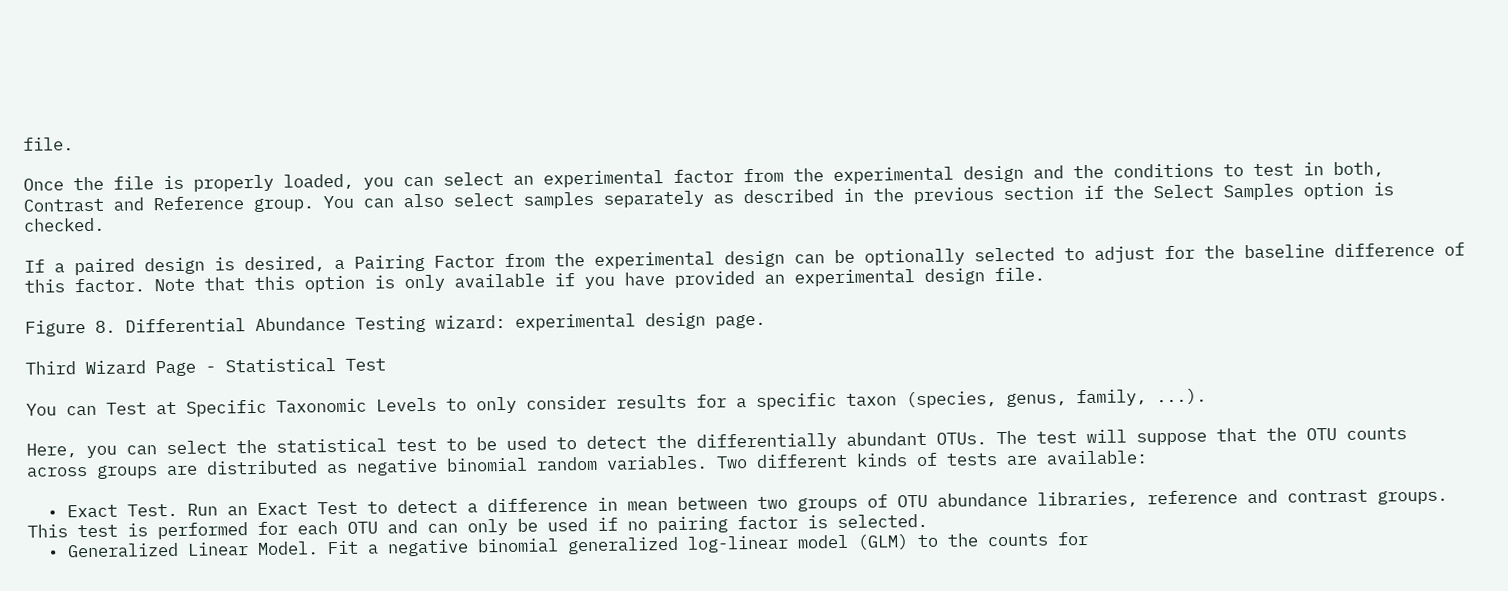file.

Once the file is properly loaded, you can select an experimental factor from the experimental design and the conditions to test in both, Contrast and Reference group. You can also select samples separately as described in the previous section if the Select Samples option is checked.

If a paired design is desired, a Pairing Factor from the experimental design can be optionally selected to adjust for the baseline difference of this factor. Note that this option is only available if you have provided an experimental design file.

Figure 8. Differential Abundance Testing wizard: experimental design page.

Third Wizard Page - Statistical Test

You can Test at Specific Taxonomic Levels to only consider results for a specific taxon (species, genus, family, ...).

Here, you can select the statistical test to be used to detect the differentially abundant OTUs. The test will suppose that the OTU counts across groups are distributed as negative binomial random variables. Two different kinds of tests are available:

  • Exact Test. Run an Exact Test to detect a difference in mean between two groups of OTU abundance libraries, reference and contrast groups. This test is performed for each OTU and can only be used if no pairing factor is selected.
  • Generalized Linear Model. Fit a negative binomial generalized log-linear model (GLM) to the counts for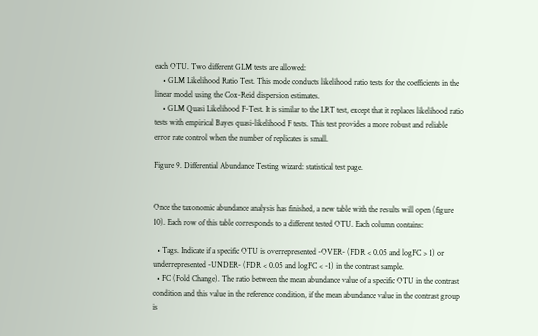each OTU. Two different GLM tests are allowed:
    • GLM Likelihood Ratio Test. This mode conducts likelihood ratio tests for the coefficients in the linear model using the Cox-Reid dispersion estimates.
    • GLM Quasi Likelihood F-Test. It is similar to the LRT test, except that it replaces likelihood ratio tests with empirical Bayes quasi-likelihood F tests. This test provides a more robust and reliable error rate control when the number of replicates is small.

Figure 9. Differential Abundance Testing wizard: statistical test page.


Once the taxonomic abundance analysis has finished, a new table with the results will open (figure 10). Each row of this table corresponds to a different tested OTU. Each column contains:

  • Tags. Indicate if a specific OTU is overrepresented -OVER- (FDR < 0.05 and logFC > 1) or underrepresented -UNDER- (FDR < 0.05 and logFC < -1) in the contrast sample.
  • FC (Fold Change). The ratio between the mean abundance value of a specific OTU in the contrast condition and this value in the reference condition, if the mean abundance value in the contrast group is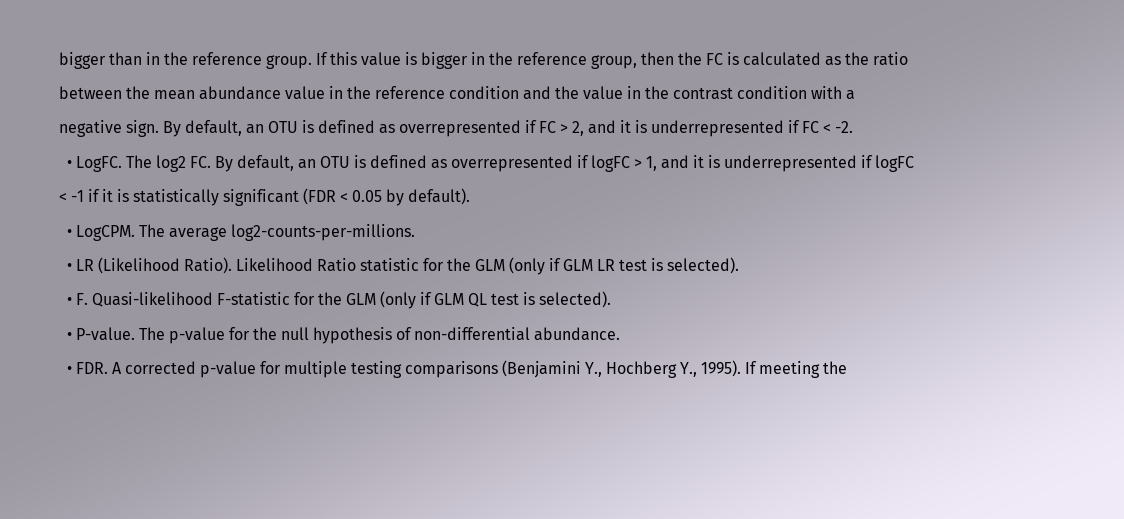bigger than in the reference group. If this value is bigger in the reference group, then the FC is calculated as the ratio between the mean abundance value in the reference condition and the value in the contrast condition with a negative sign. By default, an OTU is defined as overrepresented if FC > 2, and it is underrepresented if FC < -2.
  • LogFC. The log2 FC. By default, an OTU is defined as overrepresented if logFC > 1, and it is underrepresented if logFC < -1 if it is statistically significant (FDR < 0.05 by default).
  • LogCPM. The average log2-counts-per-millions.
  • LR (Likelihood Ratio). Likelihood Ratio statistic for the GLM (only if GLM LR test is selected).
  • F. Quasi-likelihood F-statistic for the GLM (only if GLM QL test is selected).
  • P-value. The p-value for the null hypothesis of non-differential abundance.
  • FDR. A corrected p-value for multiple testing comparisons (Benjamini Y., Hochberg Y., 1995). If meeting the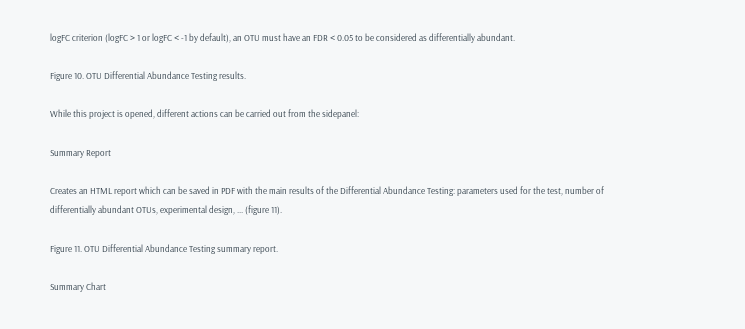logFC criterion (logFC > 1 or logFC < -1 by default), an OTU must have an FDR < 0.05 to be considered as differentially abundant.

Figure 10. OTU Differential Abundance Testing results.

While this project is opened, different actions can be carried out from the sidepanel:

Summary Report

Creates an HTML report which can be saved in PDF with the main results of the Differential Abundance Testing: parameters used for the test, number of differentially abundant OTUs, experimental design, ... (figure 11).

Figure 11. OTU Differential Abundance Testing summary report.

Summary Chart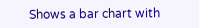Shows a bar chart with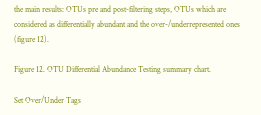the main results: OTUs pre and post-filtering steps, OTUs which are considered as differentially abundant and the over-/underrepresented ones (figure 12).

Figure 12. OTU Differential Abundance Testing summary chart.

Set Over/Under Tags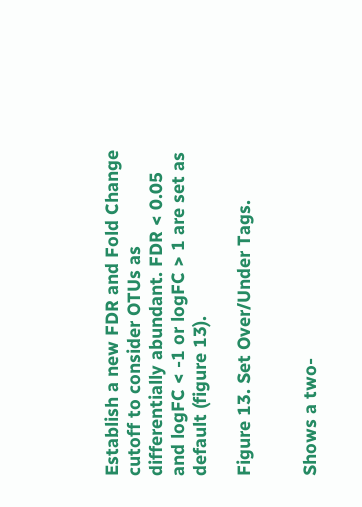Establish a new FDR and Fold Change cutoff to consider OTUs as differentially abundant. FDR < 0.05 and logFC < -1 or logFC > 1 are set as default (figure 13).

Figure 13. Set Over/Under Tags.


Shows a two-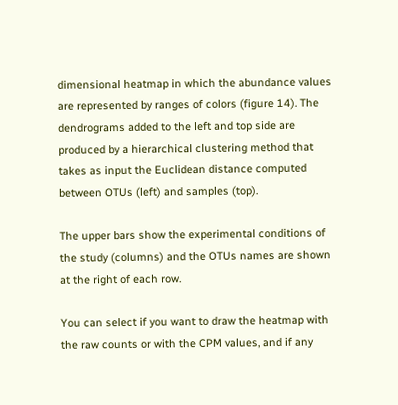dimensional heatmap in which the abundance values are represented by ranges of colors (figure 14). The dendrograms added to the left and top side are produced by a hierarchical clustering method that takes as input the Euclidean distance computed between OTUs (left) and samples (top).

The upper bars show the experimental conditions of the study (columns) and the OTUs names are shown at the right of each row.

You can select if you want to draw the heatmap with the raw counts or with the CPM values, and if any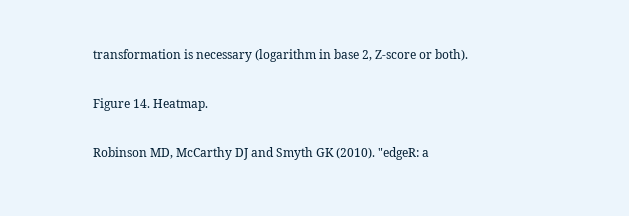transformation is necessary (logarithm in base 2, Z-score or both).

Figure 14. Heatmap.

Robinson MD, McCarthy DJ and Smyth GK (2010). "edgeR: a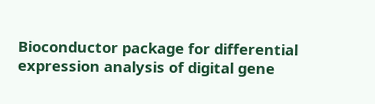Bioconductor package for differential expression analysis of digital gene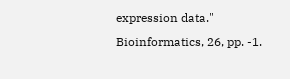expression data." Bioinformatics, 26, pp. -1.